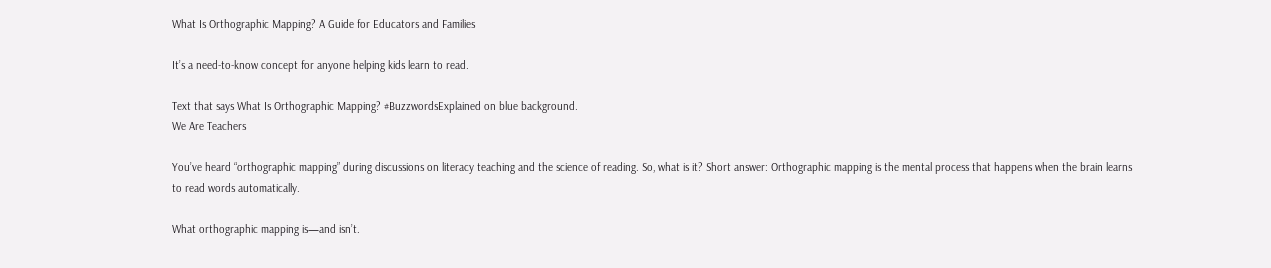What Is Orthographic Mapping? A Guide for Educators and Families

It’s a need-to-know concept for anyone helping kids learn to read.

Text that says What Is Orthographic Mapping? #BuzzwordsExplained on blue background.
We Are Teachers

You’ve heard “orthographic mapping” during discussions on literacy teaching and the science of reading. So, what is it? Short answer: Orthographic mapping is the mental process that happens when the brain learns to read words automatically.

What orthographic mapping is—and isn’t.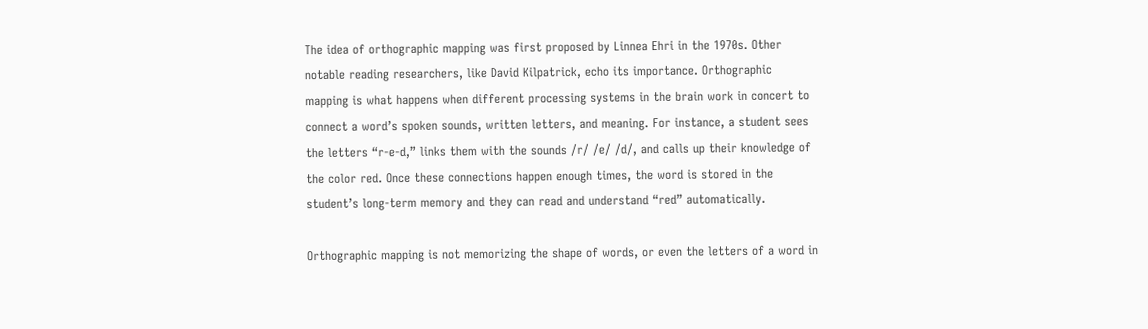The idea of orthographic mapping was first proposed by Linnea Ehri in the 1970s. Other notable reading researchers, like David Kilpatrick, echo its importance. Orthographic mapping is what happens when different processing systems in the brain work in concert to connect a word’s spoken sounds, written letters, and meaning. For instance, a student sees the letters “r-e-d,” links them with the sounds /r/ /e/ /d/, and calls up their knowledge of the color red. Once these connections happen enough times, the word is stored in the student’s long-term memory and they can read and understand “red” automatically.

Orthographic mapping is not memorizing the shape of words, or even the letters of a word in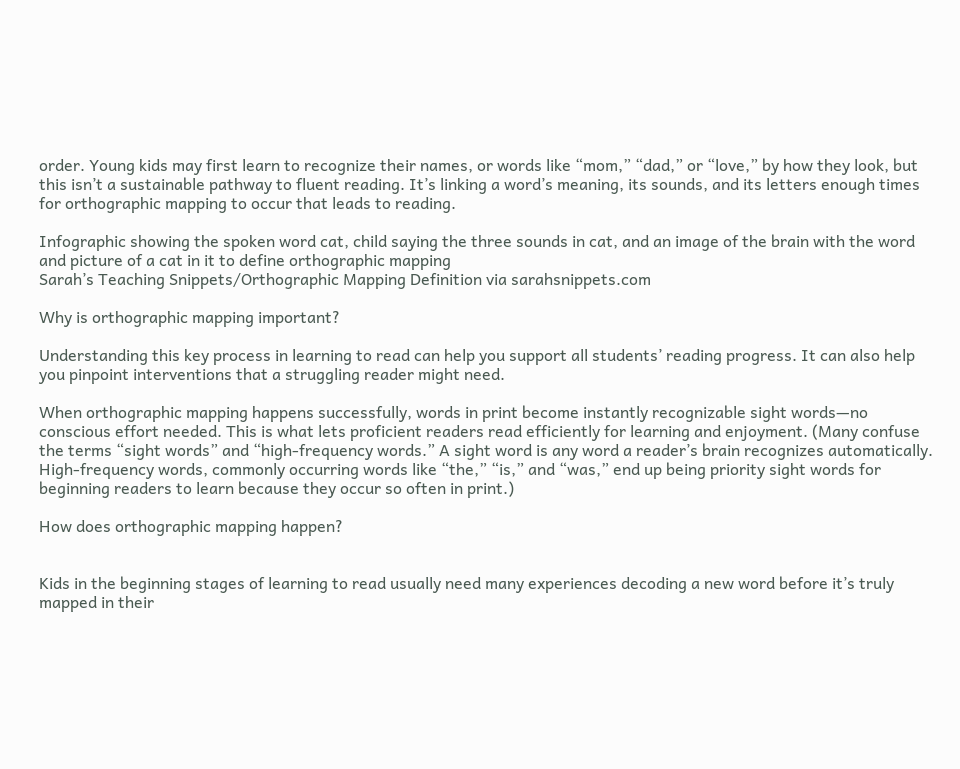order. Young kids may first learn to recognize their names, or words like “mom,” “dad,” or “love,” by how they look, but this isn’t a sustainable pathway to fluent reading. It’s linking a word’s meaning, its sounds, and its letters enough times for orthographic mapping to occur that leads to reading.

Infographic showing the spoken word cat, child saying the three sounds in cat, and an image of the brain with the word and picture of a cat in it to define orthographic mapping
Sarah’s Teaching Snippets/Orthographic Mapping Definition via sarahsnippets.com

Why is orthographic mapping important?

Understanding this key process in learning to read can help you support all students’ reading progress. It can also help you pinpoint interventions that a struggling reader might need.

When orthographic mapping happens successfully, words in print become instantly recognizable sight words—no conscious effort needed. This is what lets proficient readers read efficiently for learning and enjoyment. (Many confuse the terms “sight words” and “high-frequency words.” A sight word is any word a reader’s brain recognizes automatically. High-frequency words, commonly occurring words like “the,” “is,” and “was,” end up being priority sight words for beginning readers to learn because they occur so often in print.)

How does orthographic mapping happen?


Kids in the beginning stages of learning to read usually need many experiences decoding a new word before it’s truly mapped in their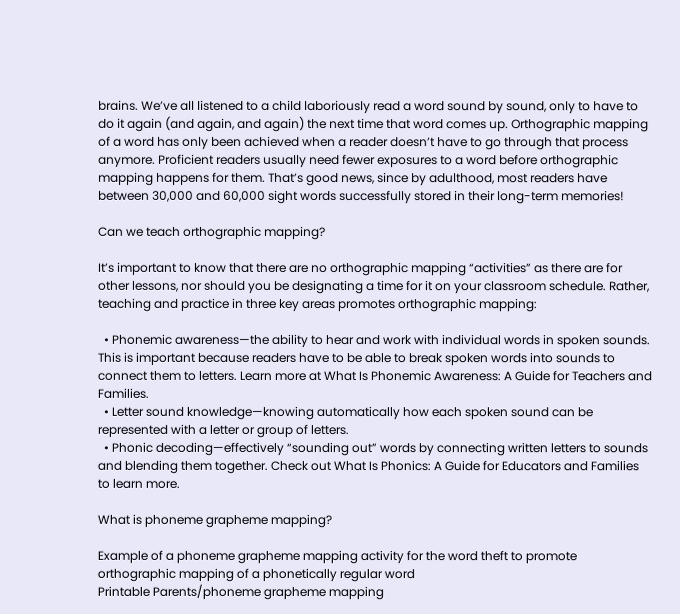brains. We’ve all listened to a child laboriously read a word sound by sound, only to have to do it again (and again, and again) the next time that word comes up. Orthographic mapping of a word has only been achieved when a reader doesn’t have to go through that process anymore. Proficient readers usually need fewer exposures to a word before orthographic mapping happens for them. That’s good news, since by adulthood, most readers have between 30,000 and 60,000 sight words successfully stored in their long-term memories!

Can we teach orthographic mapping?

It’s important to know that there are no orthographic mapping “activities” as there are for other lessons, nor should you be designating a time for it on your classroom schedule. Rather, teaching and practice in three key areas promotes orthographic mapping:

  • Phonemic awareness—the ability to hear and work with individual words in spoken sounds. This is important because readers have to be able to break spoken words into sounds to connect them to letters. Learn more at What Is Phonemic Awareness: A Guide for Teachers and Families.
  • Letter sound knowledge—knowing automatically how each spoken sound can be represented with a letter or group of letters.
  • Phonic decoding—effectively “sounding out” words by connecting written letters to sounds and blending them together. Check out What Is Phonics: A Guide for Educators and Families to learn more.

What is phoneme grapheme mapping?

Example of a phoneme grapheme mapping activity for the word theft to promote orthographic mapping of a phonetically regular word
Printable Parents/phoneme grapheme mapping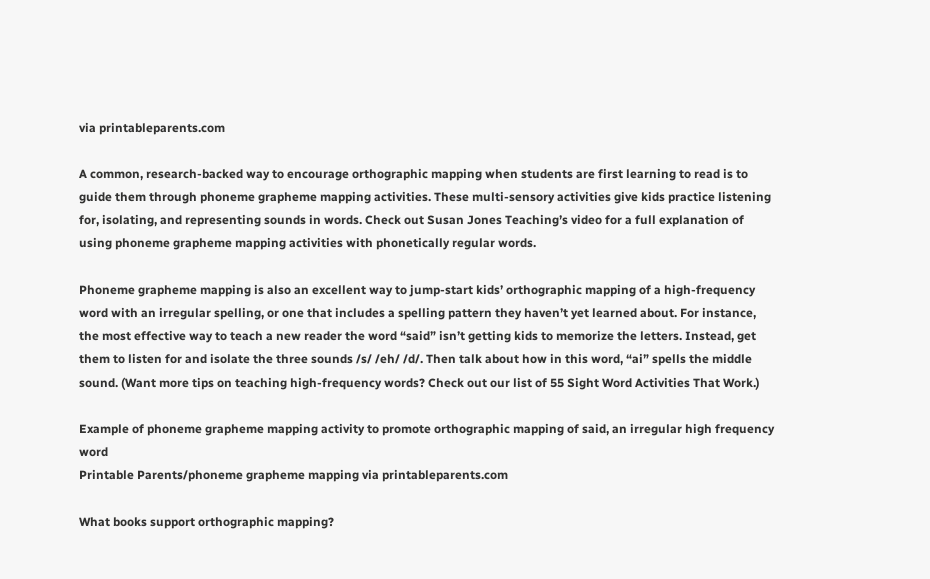via printableparents.com

A common, research-backed way to encourage orthographic mapping when students are first learning to read is to guide them through phoneme grapheme mapping activities. These multi-sensory activities give kids practice listening for, isolating, and representing sounds in words. Check out Susan Jones Teaching’s video for a full explanation of using phoneme grapheme mapping activities with phonetically regular words.

Phoneme grapheme mapping is also an excellent way to jump-start kids’ orthographic mapping of a high-frequency word with an irregular spelling, or one that includes a spelling pattern they haven’t yet learned about. For instance, the most effective way to teach a new reader the word “said” isn’t getting kids to memorize the letters. Instead, get them to listen for and isolate the three sounds /s/ /eh/ /d/. Then talk about how in this word, “ai” spells the middle sound. (Want more tips on teaching high-frequency words? Check out our list of 55 Sight Word Activities That Work.)

Example of phoneme grapheme mapping activity to promote orthographic mapping of said, an irregular high frequency word
Printable Parents/phoneme grapheme mapping via printableparents.com

What books support orthographic mapping?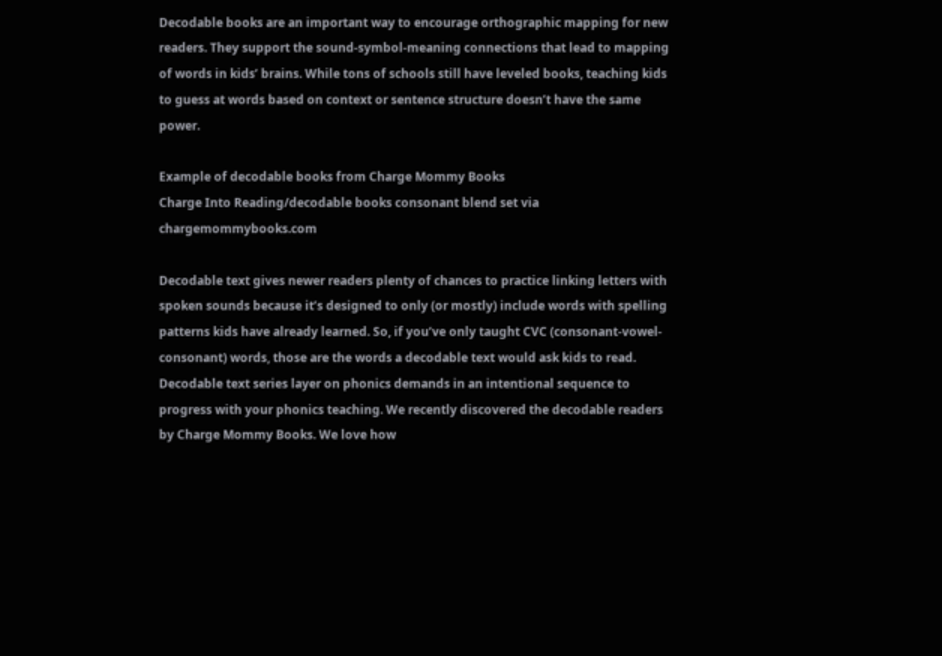Decodable books are an important way to encourage orthographic mapping for new readers. They support the sound-symbol-meaning connections that lead to mapping of words in kids’ brains. While tons of schools still have leveled books, teaching kids to guess at words based on context or sentence structure doesn’t have the same power.

Example of decodable books from Charge Mommy Books
Charge Into Reading/decodable books consonant blend set via chargemommybooks.com

Decodable text gives newer readers plenty of chances to practice linking letters with spoken sounds because it’s designed to only (or mostly) include words with spelling patterns kids have already learned. So, if you’ve only taught CVC (consonant-vowel-consonant) words, those are the words a decodable text would ask kids to read. Decodable text series layer on phonics demands in an intentional sequence to progress with your phonics teaching. We recently discovered the decodable readers by Charge Mommy Books. We love how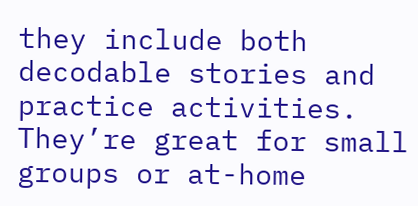they include both decodable stories and practice activities. They’re great for small groups or at-home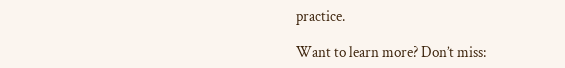practice.

Want to learn more? Don’t miss: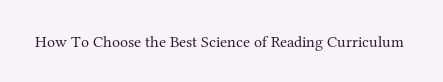How To Choose the Best Science of Reading Curriculum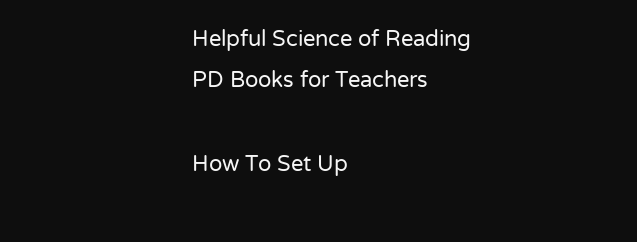Helpful Science of Reading PD Books for Teachers

How To Set Up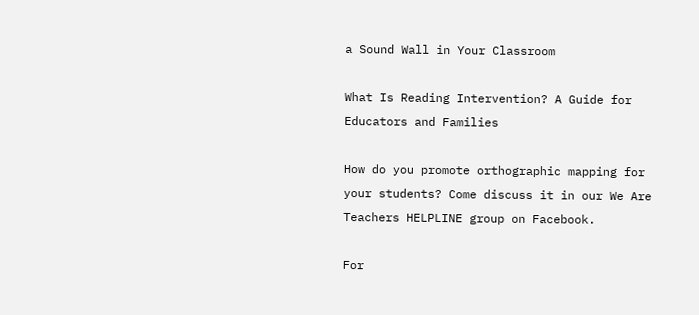a Sound Wall in Your Classroom

What Is Reading Intervention? A Guide for Educators and Families

How do you promote orthographic mapping for your students? Come discuss it in our We Are Teachers HELPLINE group on Facebook.

For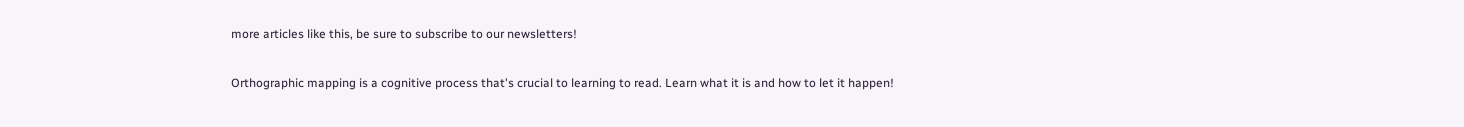more articles like this, be sure to subscribe to our newsletters!

Orthographic mapping is a cognitive process that's crucial to learning to read. Learn what it is and how to let it happen!